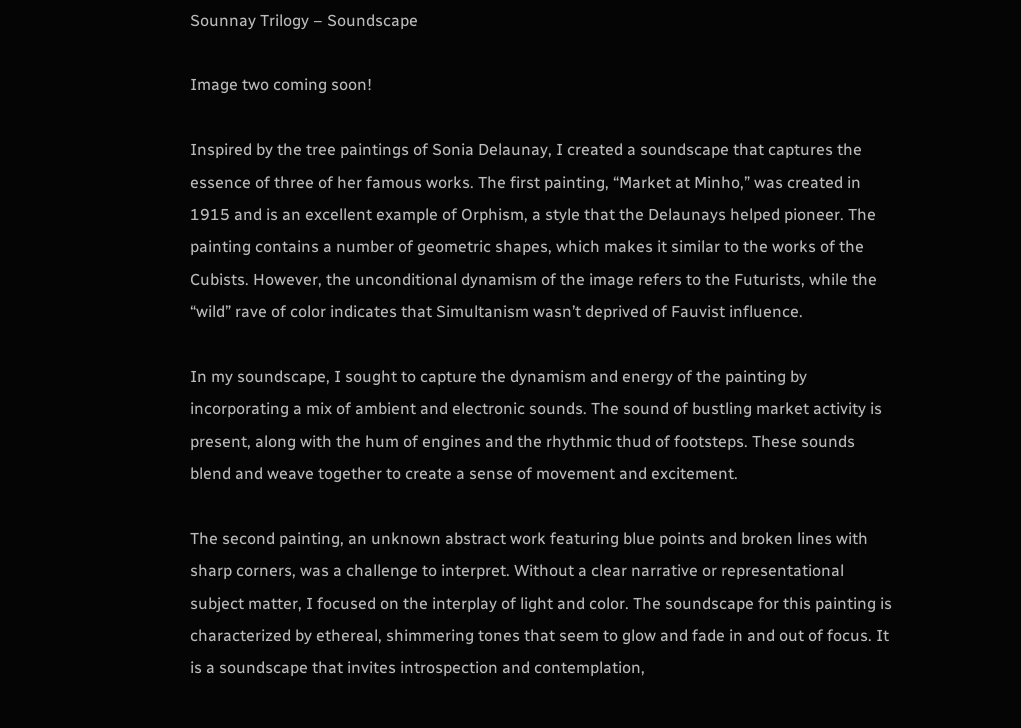Sounnay Trilogy – Soundscape

Image two coming soon!

Inspired by the tree paintings of Sonia Delaunay, I created a soundscape that captures the essence of three of her famous works. The first painting, “Market at Minho,” was created in 1915 and is an excellent example of Orphism, a style that the Delaunays helped pioneer. The painting contains a number of geometric shapes, which makes it similar to the works of the Cubists. However, the unconditional dynamism of the image refers to the Futurists, while the “wild” rave of color indicates that Simultanism wasn’t deprived of Fauvist influence.

In my soundscape, I sought to capture the dynamism and energy of the painting by incorporating a mix of ambient and electronic sounds. The sound of bustling market activity is present, along with the hum of engines and the rhythmic thud of footsteps. These sounds blend and weave together to create a sense of movement and excitement.

The second painting, an unknown abstract work featuring blue points and broken lines with sharp corners, was a challenge to interpret. Without a clear narrative or representational subject matter, I focused on the interplay of light and color. The soundscape for this painting is characterized by ethereal, shimmering tones that seem to glow and fade in and out of focus. It is a soundscape that invites introspection and contemplation,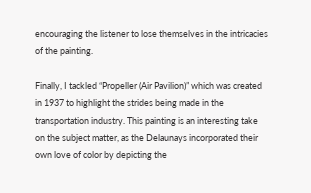encouraging the listener to lose themselves in the intricacies of the painting.

Finally, I tackled “Propeller (Air Pavilion)” which was created in 1937 to highlight the strides being made in the transportation industry. This painting is an interesting take on the subject matter, as the Delaunays incorporated their own love of color by depicting the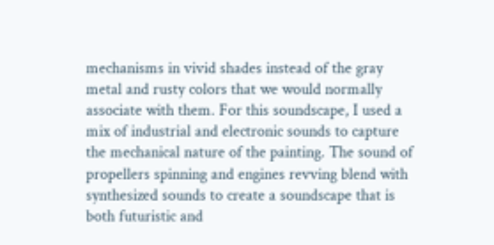mechanisms in vivid shades instead of the gray metal and rusty colors that we would normally associate with them. For this soundscape, I used a mix of industrial and electronic sounds to capture the mechanical nature of the painting. The sound of propellers spinning and engines revving blend with synthesized sounds to create a soundscape that is both futuristic and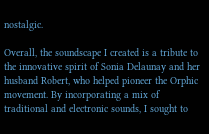nostalgic.

Overall, the soundscape I created is a tribute to the innovative spirit of Sonia Delaunay and her husband Robert, who helped pioneer the Orphic movement. By incorporating a mix of traditional and electronic sounds, I sought to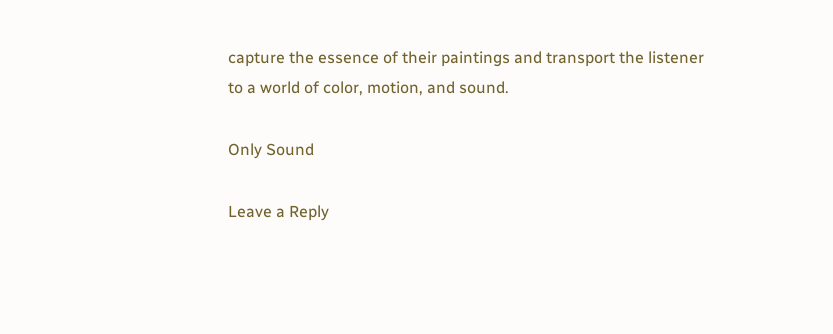capture the essence of their paintings and transport the listener to a world of color, motion, and sound.

Only Sound

Leave a Reply